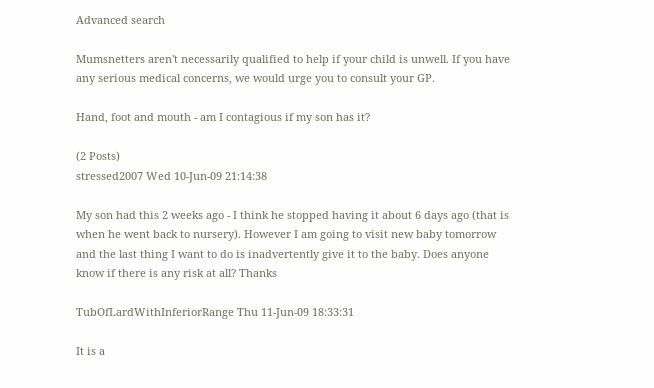Advanced search

Mumsnetters aren't necessarily qualified to help if your child is unwell. If you have any serious medical concerns, we would urge you to consult your GP.

Hand, foot and mouth - am I contagious if my son has it?

(2 Posts)
stressed2007 Wed 10-Jun-09 21:14:38

My son had this 2 weeks ago - I think he stopped having it about 6 days ago (that is when he went back to nursery). However I am going to visit new baby tomorrow and the last thing I want to do is inadvertently give it to the baby. Does anyone know if there is any risk at all? Thanks

TubOfLardWithInferiorRange Thu 11-Jun-09 18:33:31

It is a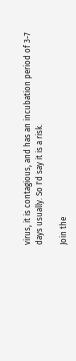virus, it is contagious, and has an incubation period of 3-7 days usually. So I'd say it is a risk.

Join the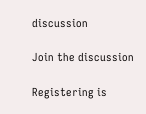discussion

Join the discussion

Registering is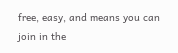free, easy, and means you can join in the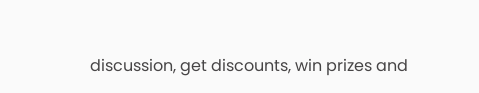discussion, get discounts, win prizes and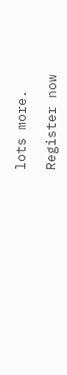lots more.

Register now